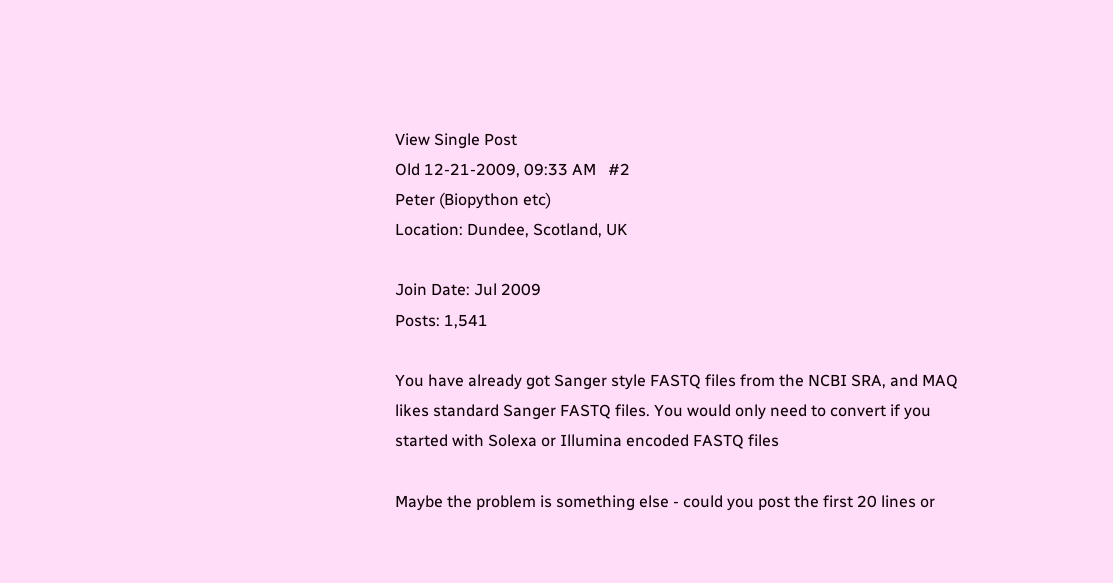View Single Post
Old 12-21-2009, 09:33 AM   #2
Peter (Biopython etc)
Location: Dundee, Scotland, UK

Join Date: Jul 2009
Posts: 1,541

You have already got Sanger style FASTQ files from the NCBI SRA, and MAQ likes standard Sanger FASTQ files. You would only need to convert if you started with Solexa or Illumina encoded FASTQ files

Maybe the problem is something else - could you post the first 20 lines or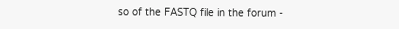so of the FASTQ file in the forum -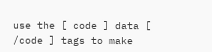use the [ code ] data [ /code ] tags to make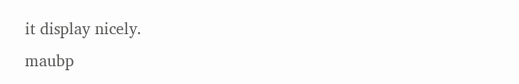it display nicely.
maubp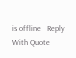is offline   Reply With Quote